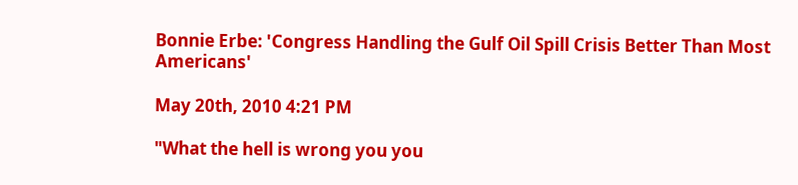Bonnie Erbe: 'Congress Handling the Gulf Oil Spill Crisis Better Than Most Americans'

May 20th, 2010 4:21 PM

"What the hell is wrong you you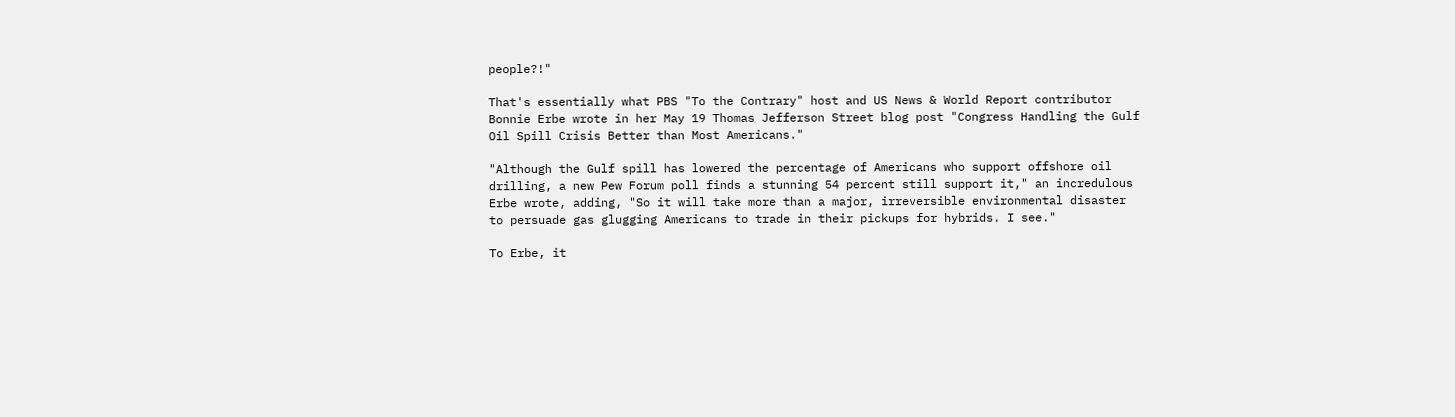people?!"

That's essentially what PBS "To the Contrary" host and US News & World Report contributor Bonnie Erbe wrote in her May 19 Thomas Jefferson Street blog post "Congress Handling the Gulf Oil Spill Crisis Better than Most Americans."

"Although the Gulf spill has lowered the percentage of Americans who support offshore oil drilling, a new Pew Forum poll finds a stunning 54 percent still support it," an incredulous Erbe wrote, adding, "So it will take more than a major, irreversible environmental disaster to persuade gas glugging Americans to trade in their pickups for hybrids. I see."

To Erbe, it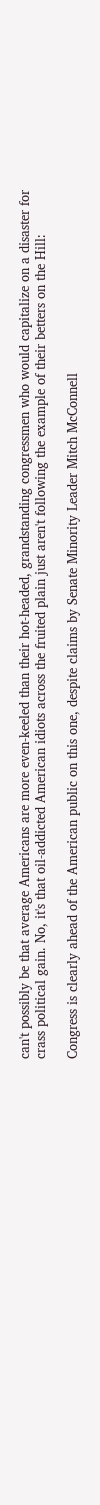can't possibly be that average Americans are more even-keeled than their hot-headed, grandstanding congressmen who would capitalize on a disaster for crass political gain. No, it's that oil-addicted American idiots across the fruited plain just aren't following the example of their betters on the Hill:

Congress is clearly ahead of the American public on this one, despite claims by Senate Minority Leader Mitch McConnell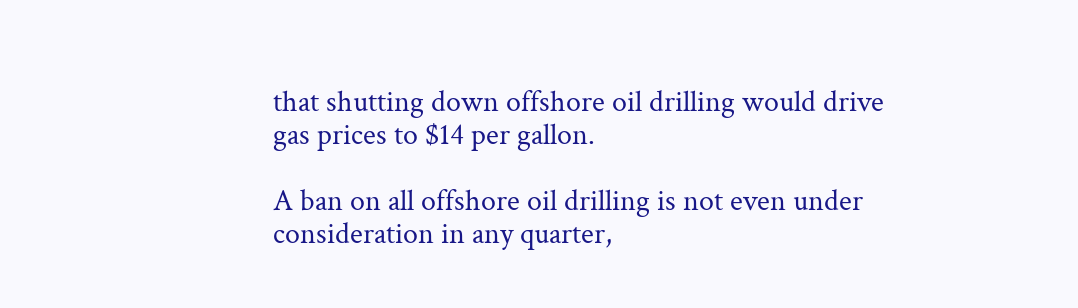that shutting down offshore oil drilling would drive gas prices to $14 per gallon.

A ban on all offshore oil drilling is not even under consideration in any quarter,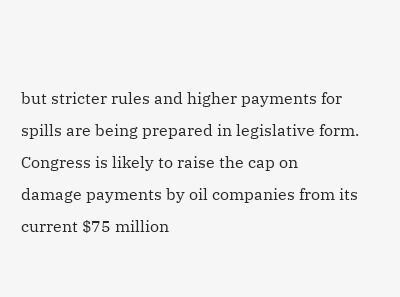but stricter rules and higher payments for spills are being prepared in legislative form. Congress is likely to raise the cap on damage payments by oil companies from its current $75 million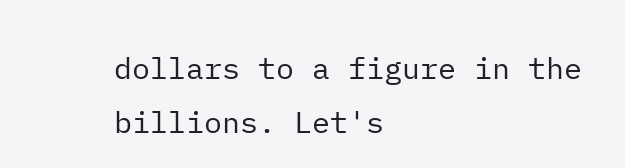dollars to a figure in the billions. Let's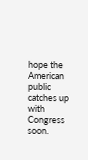hope the American public catches up with Congress soon.